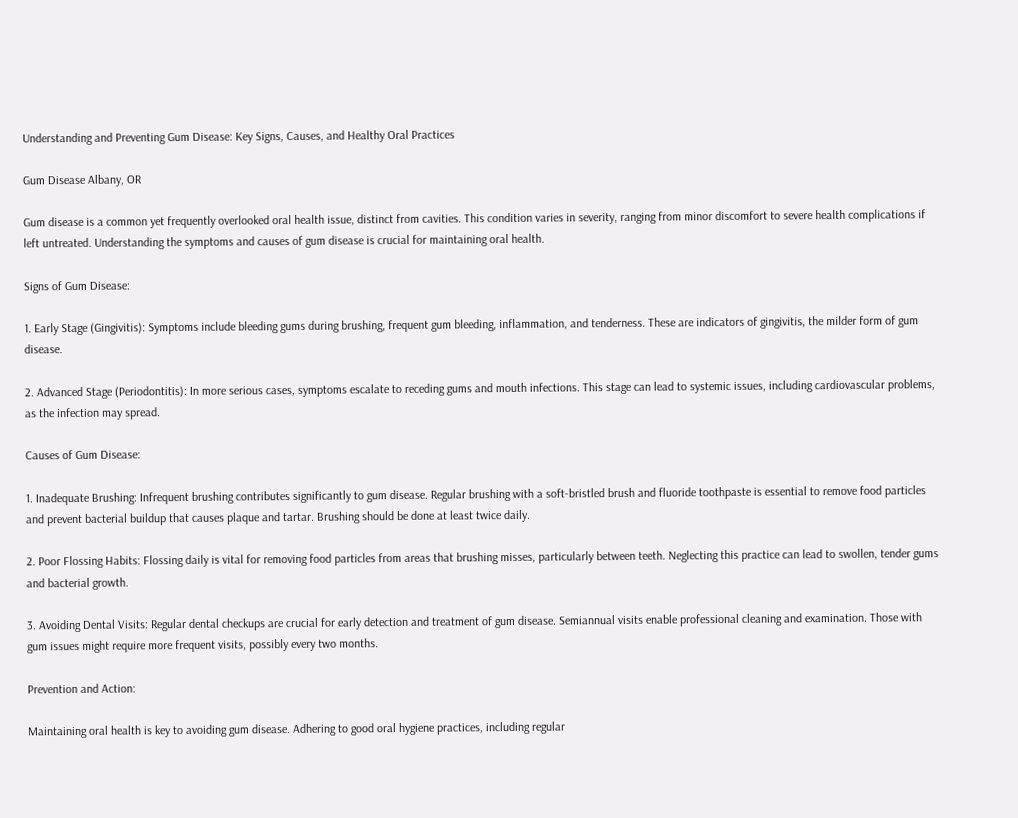Understanding and Preventing Gum Disease: Key Signs, Causes, and Healthy Oral Practices

Gum Disease Albany, OR

Gum disease is a common yet frequently overlooked oral health issue, distinct from cavities. This condition varies in severity, ranging from minor discomfort to severe health complications if left untreated. Understanding the symptoms and causes of gum disease is crucial for maintaining oral health.

Signs of Gum Disease:

1. Early Stage (Gingivitis): Symptoms include bleeding gums during brushing, frequent gum bleeding, inflammation, and tenderness. These are indicators of gingivitis, the milder form of gum disease.

2. Advanced Stage (Periodontitis): In more serious cases, symptoms escalate to receding gums and mouth infections. This stage can lead to systemic issues, including cardiovascular problems, as the infection may spread.

Causes of Gum Disease:

1. Inadequate Brushing: Infrequent brushing contributes significantly to gum disease. Regular brushing with a soft-bristled brush and fluoride toothpaste is essential to remove food particles and prevent bacterial buildup that causes plaque and tartar. Brushing should be done at least twice daily.

2. Poor Flossing Habits: Flossing daily is vital for removing food particles from areas that brushing misses, particularly between teeth. Neglecting this practice can lead to swollen, tender gums and bacterial growth.

3. Avoiding Dental Visits: Regular dental checkups are crucial for early detection and treatment of gum disease. Semiannual visits enable professional cleaning and examination. Those with gum issues might require more frequent visits, possibly every two months.

Prevention and Action:

Maintaining oral health is key to avoiding gum disease. Adhering to good oral hygiene practices, including regular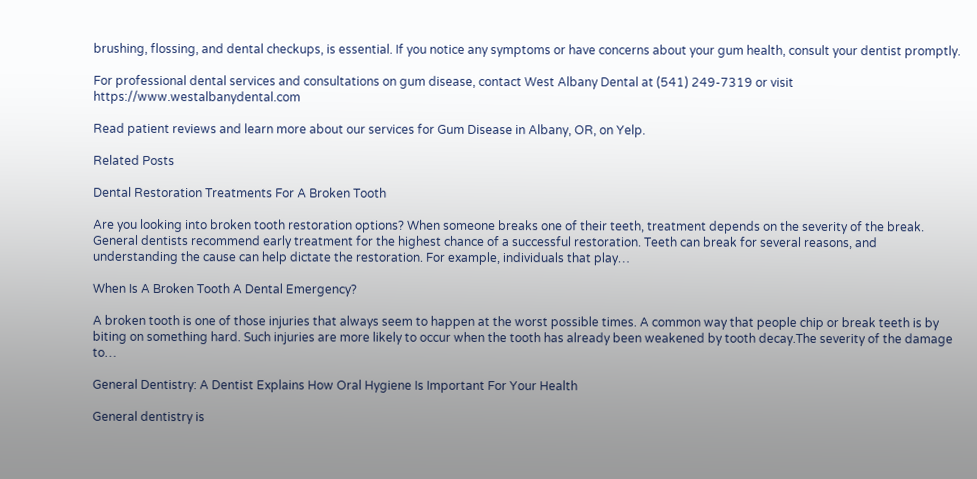brushing, flossing, and dental checkups, is essential. If you notice any symptoms or have concerns about your gum health, consult your dentist promptly.

For professional dental services and consultations on gum disease, contact West Albany Dental at (541) 249-7319 or visit https://www.westalbanydental.com

Read patient reviews and learn more about our services for Gum Disease in Albany, OR, on Yelp.

Related Posts

Dental Restoration Treatments For A Broken Tooth

Are you looking into broken tooth restoration options? When someone breaks one of their teeth, treatment depends on the severity of the break. General dentists recommend early treatment for the highest chance of a successful restoration. Teeth can break for several reasons, and understanding the cause can help dictate the restoration. For example, individuals that play…

When Is A Broken Tooth A Dental Emergency?

A broken tooth is one of those injuries that always seem to happen at the worst possible times. A common way that people chip or break teeth is by biting on something hard. Such injuries are more likely to occur when the tooth has already been weakened by tooth decay.The severity of the damage to…

General Dentistry: A Dentist Explains How Oral Hygiene Is Important For Your Health

General dentistry is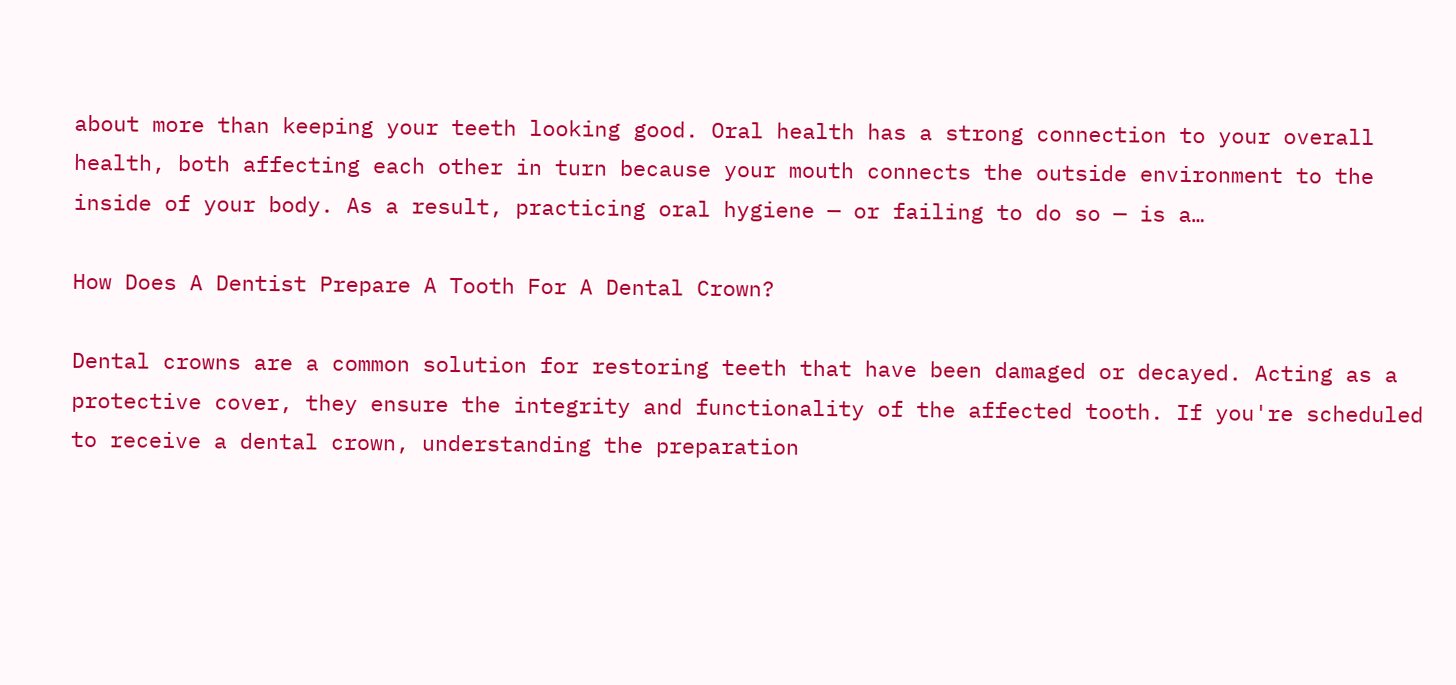about more than keeping your teeth looking good. Oral health has a strong connection to your overall health, both affecting each other in turn because your mouth connects the outside environment to the inside of your body. As a result, practicing oral hygiene — or failing to do so — is a…

How Does A Dentist Prepare A Tooth For A Dental Crown?

Dental crowns are a common solution for restoring teeth that have been damaged or decayed. Acting as a protective cover, they ensure the integrity and functionality of the affected tooth. If you're scheduled to receive a dental crown, understanding the preparation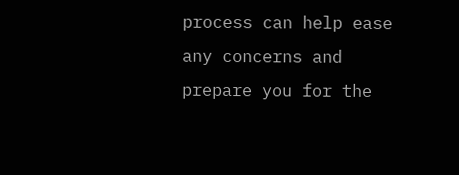process can help ease any concerns and prepare you for the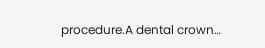procedure.A dental crown…